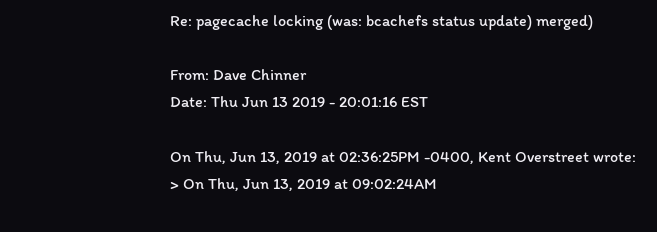Re: pagecache locking (was: bcachefs status update) merged)

From: Dave Chinner
Date: Thu Jun 13 2019 - 20:01:16 EST

On Thu, Jun 13, 2019 at 02:36:25PM -0400, Kent Overstreet wrote:
> On Thu, Jun 13, 2019 at 09:02:24AM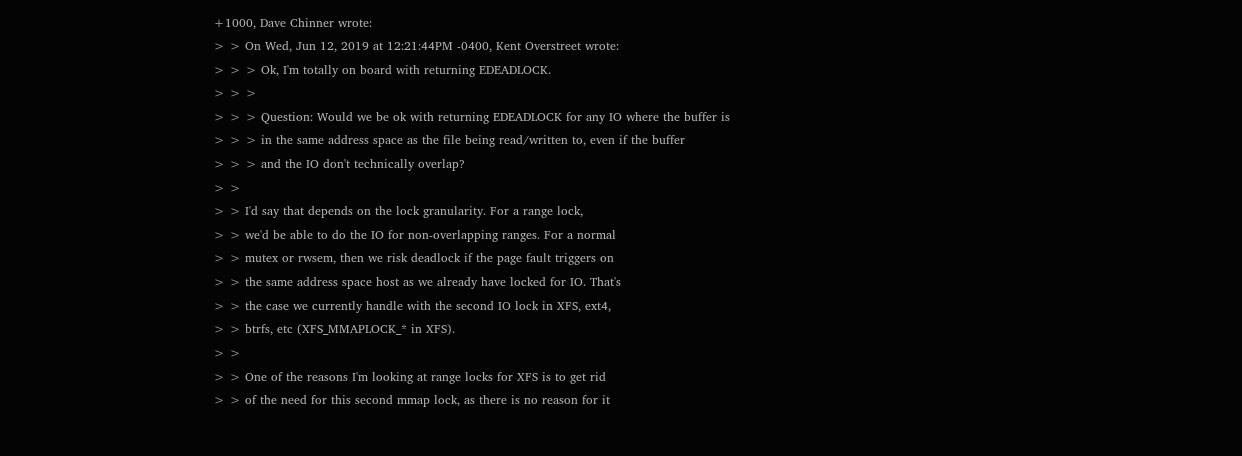+1000, Dave Chinner wrote:
> > On Wed, Jun 12, 2019 at 12:21:44PM -0400, Kent Overstreet wrote:
> > > Ok, I'm totally on board with returning EDEADLOCK.
> > >
> > > Question: Would we be ok with returning EDEADLOCK for any IO where the buffer is
> > > in the same address space as the file being read/written to, even if the buffer
> > > and the IO don't technically overlap?
> >
> > I'd say that depends on the lock granularity. For a range lock,
> > we'd be able to do the IO for non-overlapping ranges. For a normal
> > mutex or rwsem, then we risk deadlock if the page fault triggers on
> > the same address space host as we already have locked for IO. That's
> > the case we currently handle with the second IO lock in XFS, ext4,
> > btrfs, etc (XFS_MMAPLOCK_* in XFS).
> >
> > One of the reasons I'm looking at range locks for XFS is to get rid
> > of the need for this second mmap lock, as there is no reason for it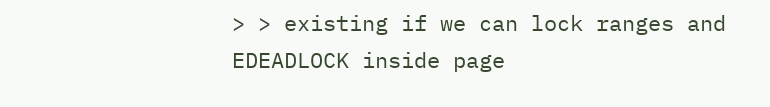> > existing if we can lock ranges and EDEADLOCK inside page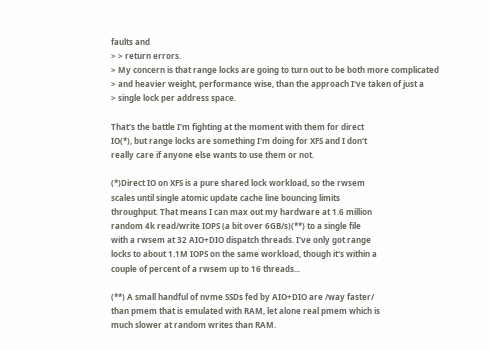faults and
> > return errors.
> My concern is that range locks are going to turn out to be both more complicated
> and heavier weight, performance wise, than the approach I've taken of just a
> single lock per address space.

That's the battle I'm fighting at the moment with them for direct
IO(*), but range locks are something I'm doing for XFS and I don't
really care if anyone else wants to use them or not.

(*)Direct IO on XFS is a pure shared lock workload, so the rwsem
scales until single atomic update cache line bouncing limits
throughput. That means I can max out my hardware at 1.6 million
random 4k read/write IOPS (a bit over 6GB/s)(**) to a single file
with a rwsem at 32 AIO+DIO dispatch threads. I've only got range
locks to about 1.1M IOPS on the same workload, though it's within a
couple of percent of a rwsem up to 16 threads...

(**) A small handful of nvme SSDs fed by AIO+DIO are /way faster/
than pmem that is emulated with RAM, let alone real pmem which is
much slower at random writes than RAM.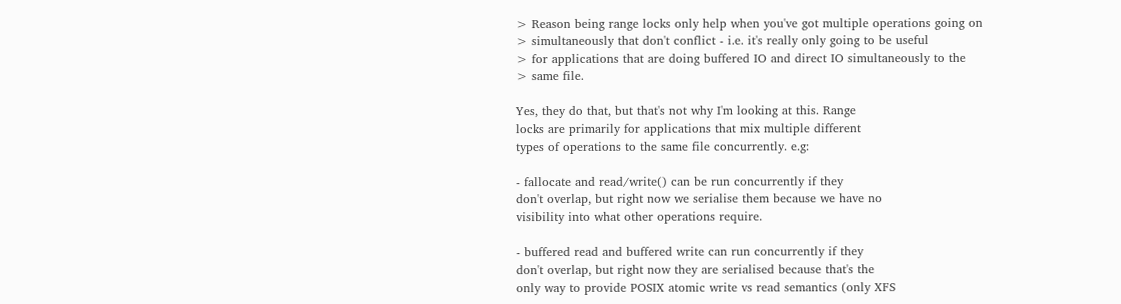> Reason being range locks only help when you've got multiple operations going on
> simultaneously that don't conflict - i.e. it's really only going to be useful
> for applications that are doing buffered IO and direct IO simultaneously to the
> same file.

Yes, they do that, but that's not why I'm looking at this. Range
locks are primarily for applications that mix multiple different
types of operations to the same file concurrently. e.g:

- fallocate and read/write() can be run concurrently if they
don't overlap, but right now we serialise them because we have no
visibility into what other operations require.

- buffered read and buffered write can run concurrently if they
don't overlap, but right now they are serialised because that's the
only way to provide POSIX atomic write vs read semantics (only XFS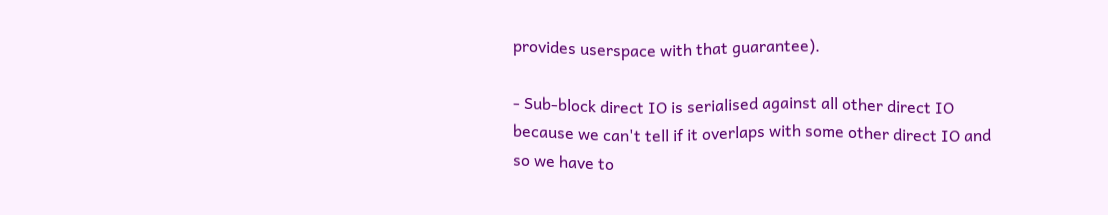provides userspace with that guarantee).

- Sub-block direct IO is serialised against all other direct IO
because we can't tell if it overlaps with some other direct IO and
so we have to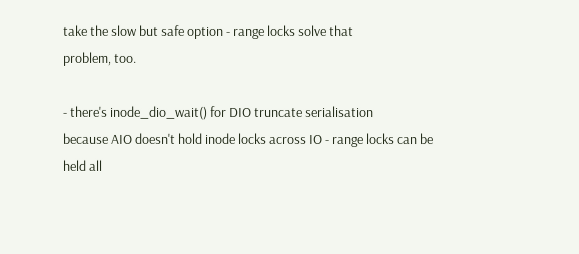take the slow but safe option - range locks solve that
problem, too.

- there's inode_dio_wait() for DIO truncate serialisation
because AIO doesn't hold inode locks across IO - range locks can be
held all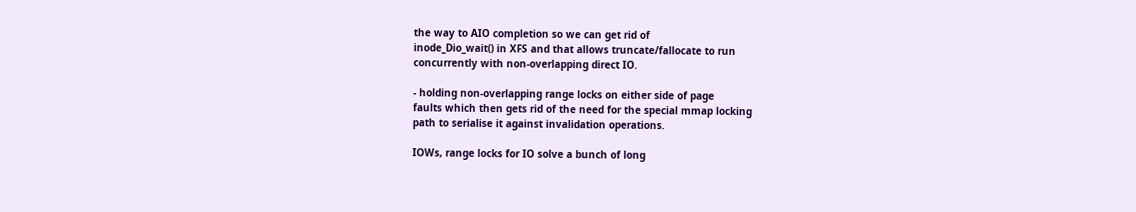the way to AIO completion so we can get rid of
inode_Dio_wait() in XFS and that allows truncate/fallocate to run
concurrently with non-overlapping direct IO.

- holding non-overlapping range locks on either side of page
faults which then gets rid of the need for the special mmap locking
path to serialise it against invalidation operations.

IOWs, range locks for IO solve a bunch of long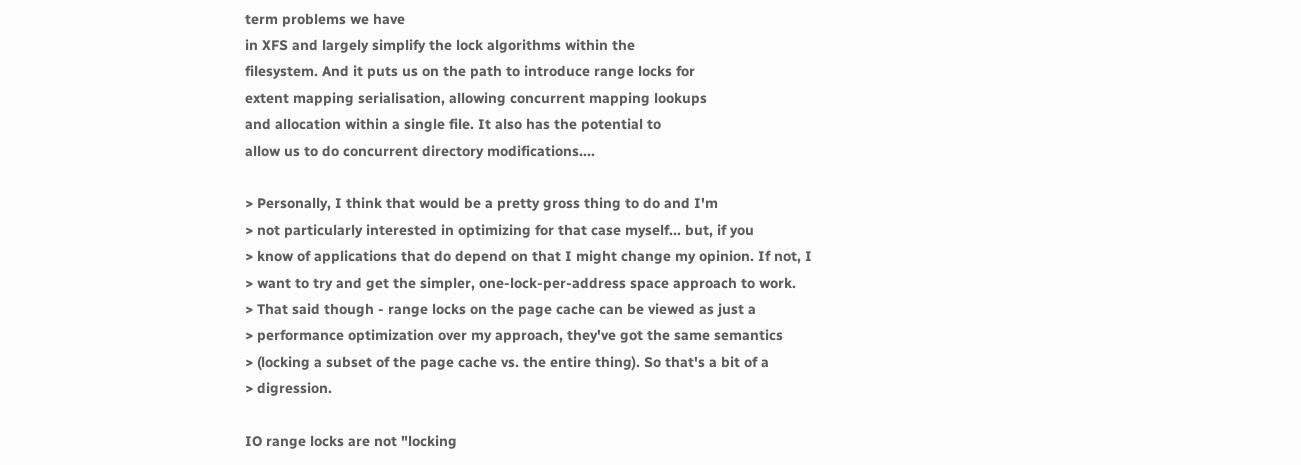term problems we have
in XFS and largely simplify the lock algorithms within the
filesystem. And it puts us on the path to introduce range locks for
extent mapping serialisation, allowing concurrent mapping lookups
and allocation within a single file. It also has the potential to
allow us to do concurrent directory modifications....

> Personally, I think that would be a pretty gross thing to do and I'm
> not particularly interested in optimizing for that case myself... but, if you
> know of applications that do depend on that I might change my opinion. If not, I
> want to try and get the simpler, one-lock-per-address space approach to work.
> That said though - range locks on the page cache can be viewed as just a
> performance optimization over my approach, they've got the same semantics
> (locking a subset of the page cache vs. the entire thing). So that's a bit of a
> digression.

IO range locks are not "locking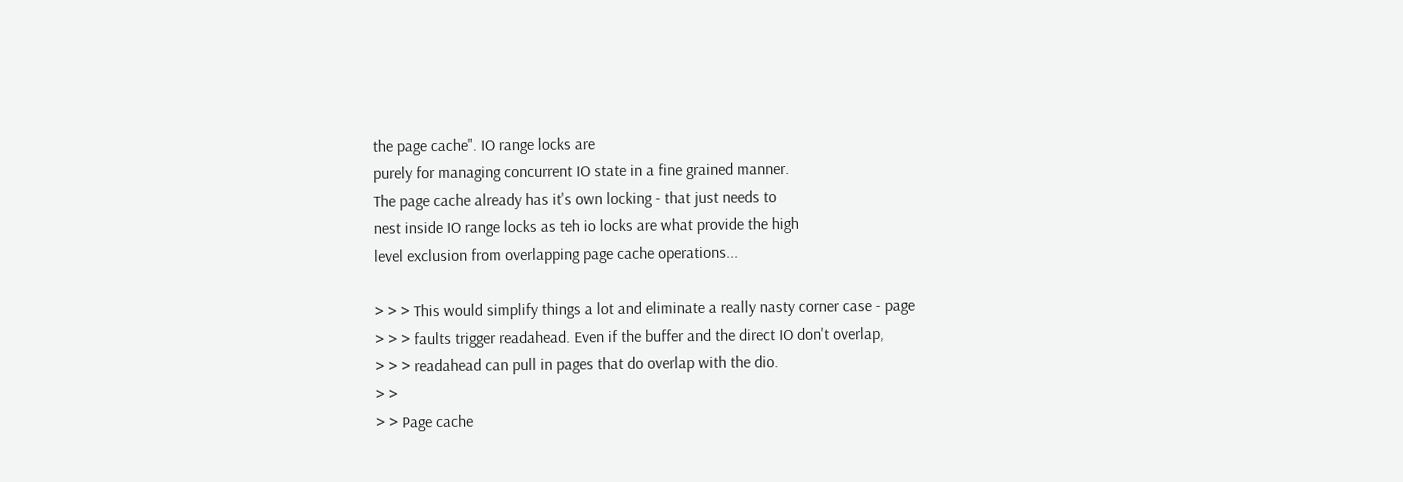the page cache". IO range locks are
purely for managing concurrent IO state in a fine grained manner.
The page cache already has it's own locking - that just needs to
nest inside IO range locks as teh io locks are what provide the high
level exclusion from overlapping page cache operations...

> > > This would simplify things a lot and eliminate a really nasty corner case - page
> > > faults trigger readahead. Even if the buffer and the direct IO don't overlap,
> > > readahead can pull in pages that do overlap with the dio.
> >
> > Page cache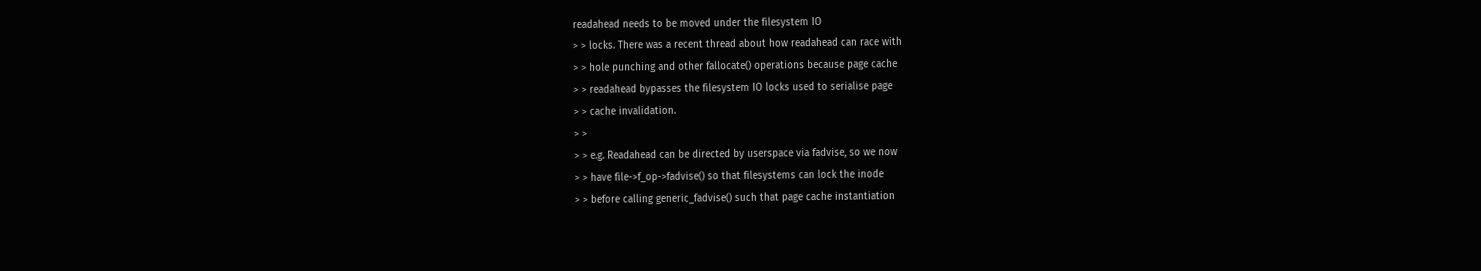readahead needs to be moved under the filesystem IO
> > locks. There was a recent thread about how readahead can race with
> > hole punching and other fallocate() operations because page cache
> > readahead bypasses the filesystem IO locks used to serialise page
> > cache invalidation.
> >
> > e.g. Readahead can be directed by userspace via fadvise, so we now
> > have file->f_op->fadvise() so that filesystems can lock the inode
> > before calling generic_fadvise() such that page cache instantiation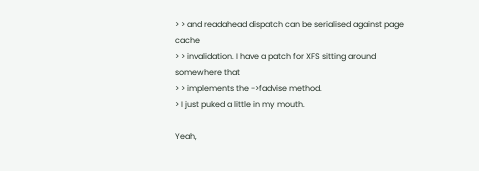> > and readahead dispatch can be serialised against page cache
> > invalidation. I have a patch for XFS sitting around somewhere that
> > implements the ->fadvise method.
> I just puked a little in my mouth.

Yeah,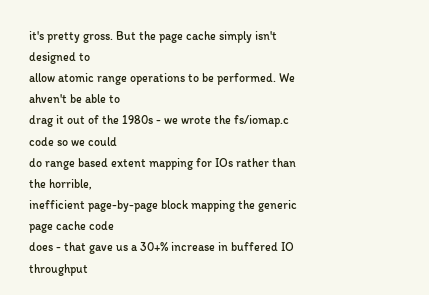it's pretty gross. But the page cache simply isn't designed to
allow atomic range operations to be performed. We ahven't be able to
drag it out of the 1980s - we wrote the fs/iomap.c code so we could
do range based extent mapping for IOs rather than the horrible,
inefficient page-by-page block mapping the generic page cache code
does - that gave us a 30+% increase in buffered IO throughput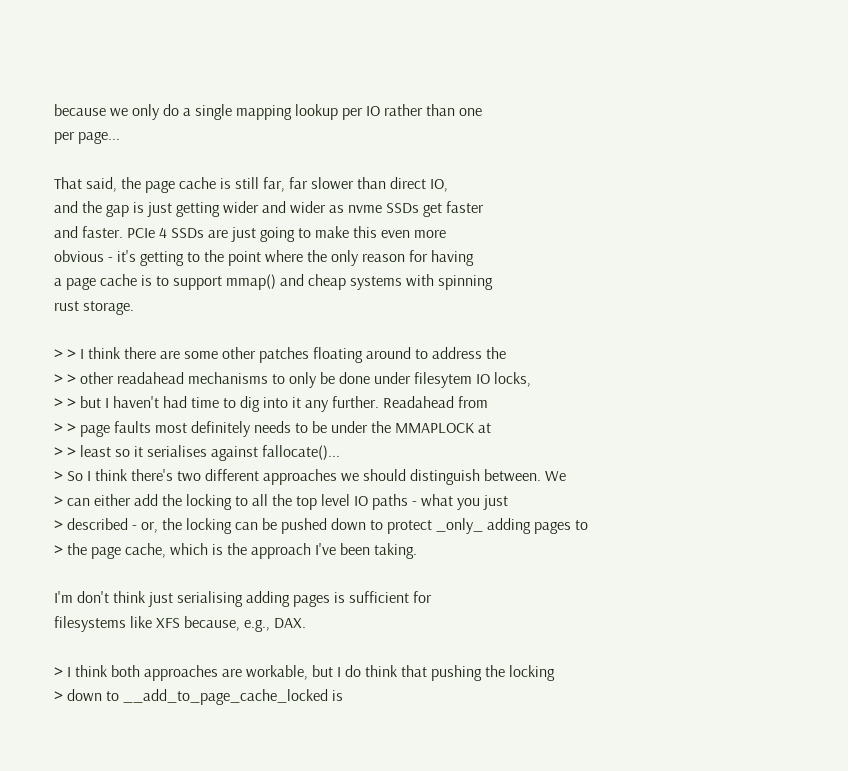because we only do a single mapping lookup per IO rather than one
per page...

That said, the page cache is still far, far slower than direct IO,
and the gap is just getting wider and wider as nvme SSDs get faster
and faster. PCIe 4 SSDs are just going to make this even more
obvious - it's getting to the point where the only reason for having
a page cache is to support mmap() and cheap systems with spinning
rust storage.

> > I think there are some other patches floating around to address the
> > other readahead mechanisms to only be done under filesytem IO locks,
> > but I haven't had time to dig into it any further. Readahead from
> > page faults most definitely needs to be under the MMAPLOCK at
> > least so it serialises against fallocate()...
> So I think there's two different approaches we should distinguish between. We
> can either add the locking to all the top level IO paths - what you just
> described - or, the locking can be pushed down to protect _only_ adding pages to
> the page cache, which is the approach I've been taking.

I'm don't think just serialising adding pages is sufficient for
filesystems like XFS because, e.g., DAX.

> I think both approaches are workable, but I do think that pushing the locking
> down to __add_to_page_cache_locked is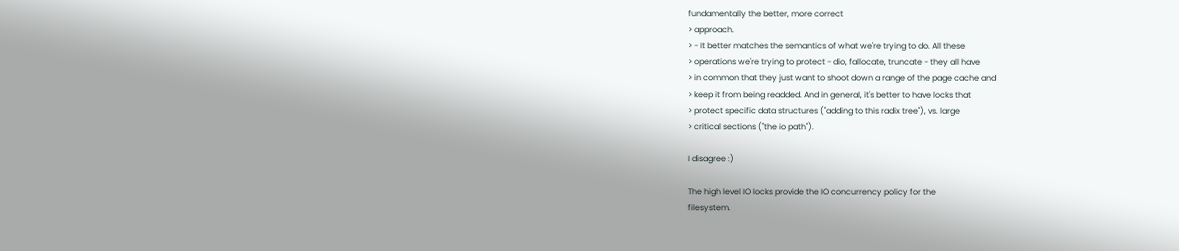fundamentally the better, more correct
> approach.
> - It better matches the semantics of what we're trying to do. All these
> operations we're trying to protect - dio, fallocate, truncate - they all have
> in common that they just want to shoot down a range of the page cache and
> keep it from being readded. And in general, it's better to have locks that
> protect specific data structures ("adding to this radix tree"), vs. large
> critical sections ("the io path").

I disagree :)

The high level IO locks provide the IO concurrency policy for the
filesystem.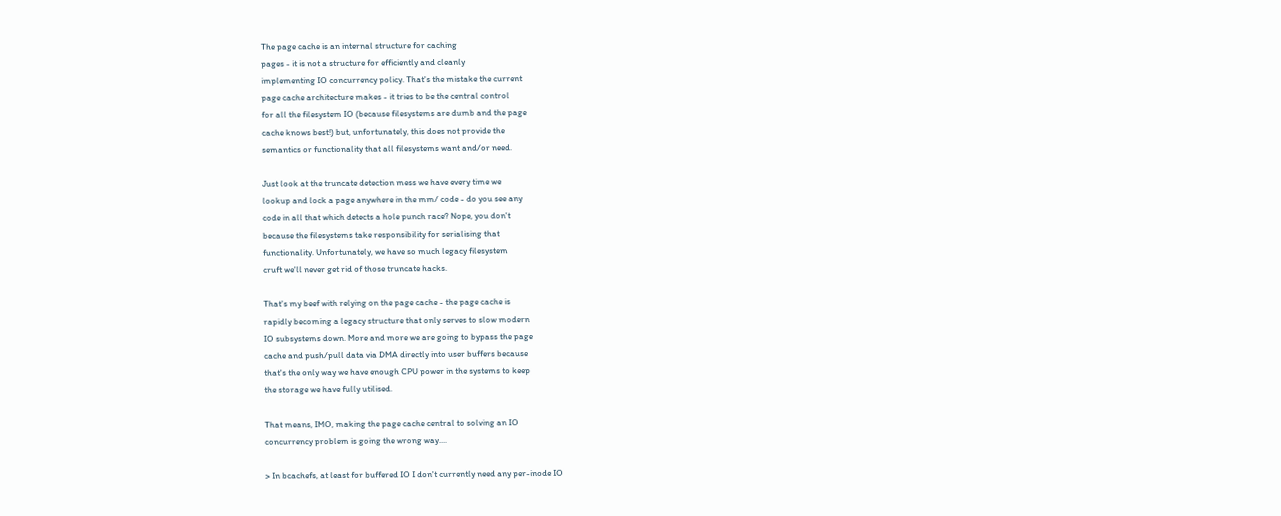The page cache is an internal structure for caching
pages - it is not a structure for efficiently and cleanly
implementing IO concurrency policy. That's the mistake the current
page cache architecture makes - it tries to be the central control
for all the filesystem IO (because filesystems are dumb and the page
cache knows best!) but, unfortunately, this does not provide the
semantics or functionality that all filesystems want and/or need.

Just look at the truncate detection mess we have every time we
lookup and lock a page anywhere in the mm/ code - do you see any
code in all that which detects a hole punch race? Nope, you don't
because the filesystems take responsibility for serialising that
functionality. Unfortunately, we have so much legacy filesystem
cruft we'll never get rid of those truncate hacks.

That's my beef with relying on the page cache - the page cache is
rapidly becoming a legacy structure that only serves to slow modern
IO subsystems down. More and more we are going to bypass the page
cache and push/pull data via DMA directly into user buffers because
that's the only way we have enough CPU power in the systems to keep
the storage we have fully utilised.

That means, IMO, making the page cache central to solving an IO
concurrency problem is going the wrong way....

> In bcachefs, at least for buffered IO I don't currently need any per-inode IO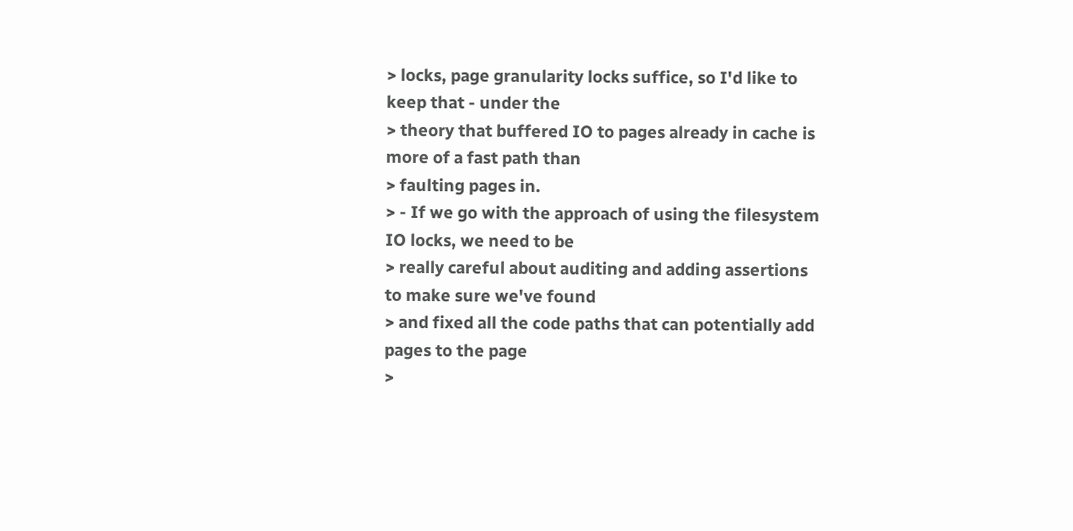> locks, page granularity locks suffice, so I'd like to keep that - under the
> theory that buffered IO to pages already in cache is more of a fast path than
> faulting pages in.
> - If we go with the approach of using the filesystem IO locks, we need to be
> really careful about auditing and adding assertions to make sure we've found
> and fixed all the code paths that can potentially add pages to the page
>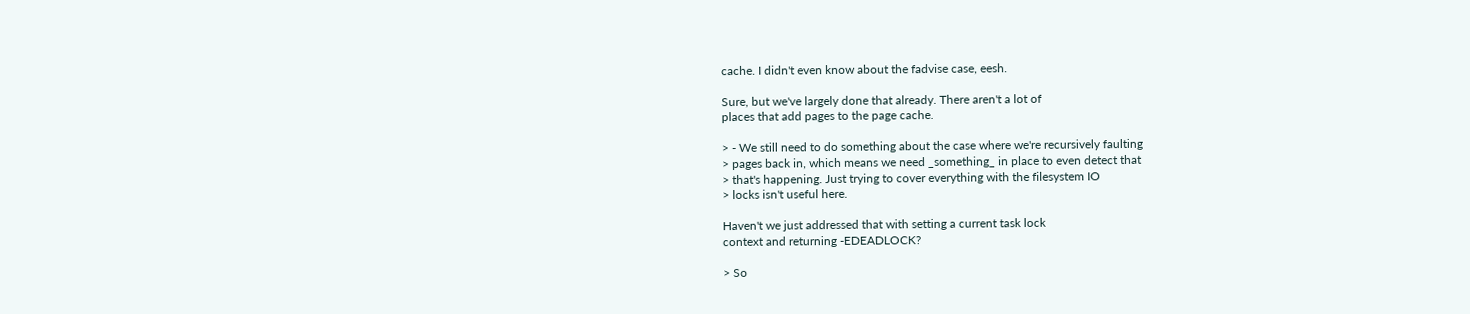cache. I didn't even know about the fadvise case, eesh.

Sure, but we've largely done that already. There aren't a lot of
places that add pages to the page cache.

> - We still need to do something about the case where we're recursively faulting
> pages back in, which means we need _something_ in place to even detect that
> that's happening. Just trying to cover everything with the filesystem IO
> locks isn't useful here.

Haven't we just addressed that with setting a current task lock
context and returning -EDEADLOCK?

> So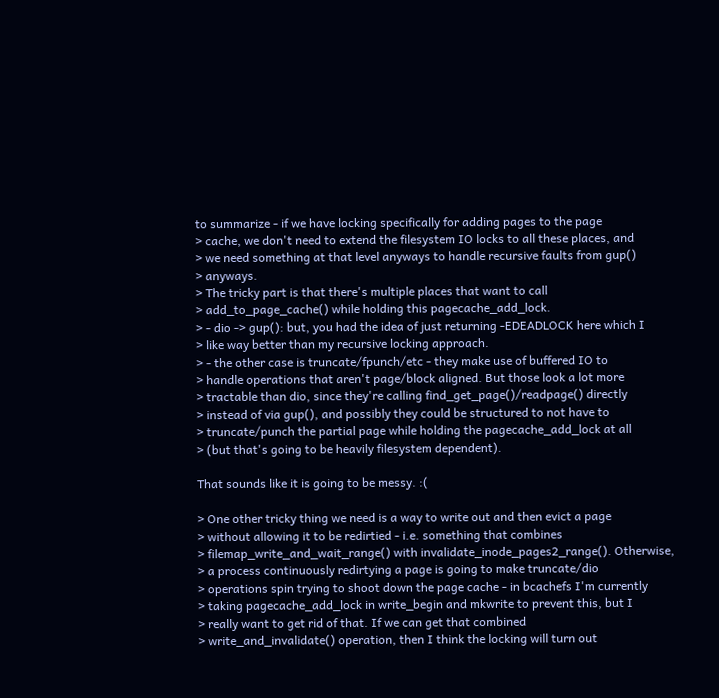to summarize - if we have locking specifically for adding pages to the page
> cache, we don't need to extend the filesystem IO locks to all these places, and
> we need something at that level anyways to handle recursive faults from gup()
> anyways.
> The tricky part is that there's multiple places that want to call
> add_to_page_cache() while holding this pagecache_add_lock.
> - dio -> gup(): but, you had the idea of just returning -EDEADLOCK here which I
> like way better than my recursive locking approach.
> - the other case is truncate/fpunch/etc - they make use of buffered IO to
> handle operations that aren't page/block aligned. But those look a lot more
> tractable than dio, since they're calling find_get_page()/readpage() directly
> instead of via gup(), and possibly they could be structured to not have to
> truncate/punch the partial page while holding the pagecache_add_lock at all
> (but that's going to be heavily filesystem dependent).

That sounds like it is going to be messy. :(

> One other tricky thing we need is a way to write out and then evict a page
> without allowing it to be redirtied - i.e. something that combines
> filemap_write_and_wait_range() with invalidate_inode_pages2_range(). Otherwise,
> a process continuously redirtying a page is going to make truncate/dio
> operations spin trying to shoot down the page cache - in bcachefs I'm currently
> taking pagecache_add_lock in write_begin and mkwrite to prevent this, but I
> really want to get rid of that. If we can get that combined
> write_and_invalidate() operation, then I think the locking will turn out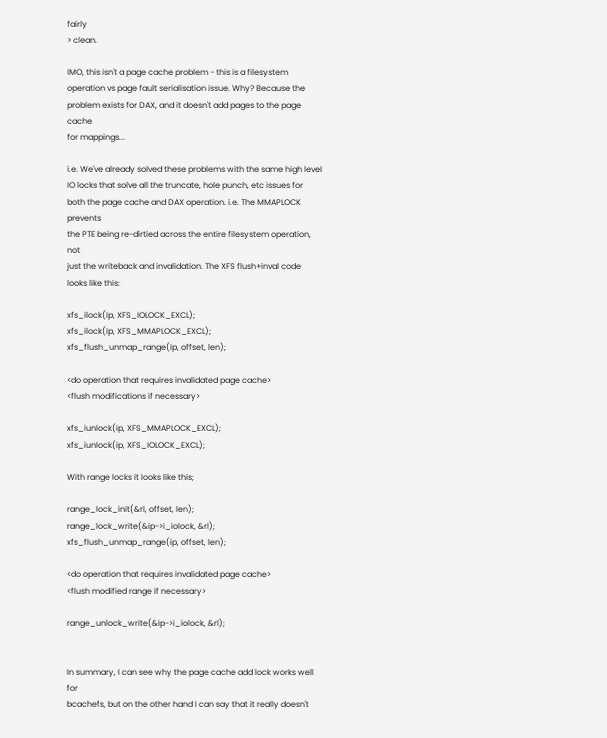fairly
> clean.

IMO, this isn't a page cache problem - this is a filesystem
operation vs page fault serialisation issue. Why? Because the
problem exists for DAX, and it doesn't add pages to the page cache
for mappings...

i.e. We've already solved these problems with the same high level
IO locks that solve all the truncate, hole punch, etc issues for
both the page cache and DAX operation. i.e. The MMAPLOCK prevents
the PTE being re-dirtied across the entire filesystem operation, not
just the writeback and invalidation. The XFS flush+inval code
looks like this:

xfs_ilock(ip, XFS_IOLOCK_EXCL);
xfs_ilock(ip, XFS_MMAPLOCK_EXCL);
xfs_flush_unmap_range(ip, offset, len);

<do operation that requires invalidated page cache>
<flush modifications if necessary>

xfs_iunlock(ip, XFS_MMAPLOCK_EXCL);
xfs_iunlock(ip, XFS_IOLOCK_EXCL);

With range locks it looks like this;

range_lock_init(&rl, offset, len);
range_lock_write(&ip->i_iolock, &rl);
xfs_flush_unmap_range(ip, offset, len);

<do operation that requires invalidated page cache>
<flush modified range if necessary>

range_unlock_write(&ip->i_iolock, &rl);


In summary, I can see why the page cache add lock works well for
bcachefs, but on the other hand I can say that it really doesn't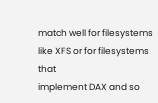match well for filesystems like XFS or for filesystems that
implement DAX and so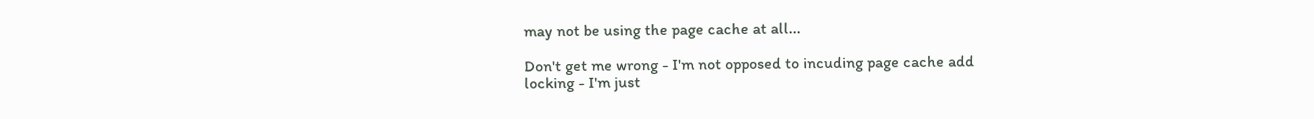may not be using the page cache at all...

Don't get me wrong - I'm not opposed to incuding page cache add
locking - I'm just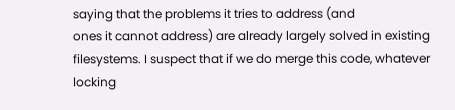saying that the problems it tries to address (and
ones it cannot address) are already largely solved in existing
filesystems. I suspect that if we do merge this code, whatever
locking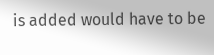is added would have to be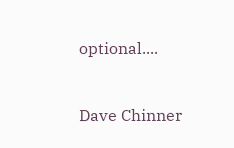optional....


Dave Chinner